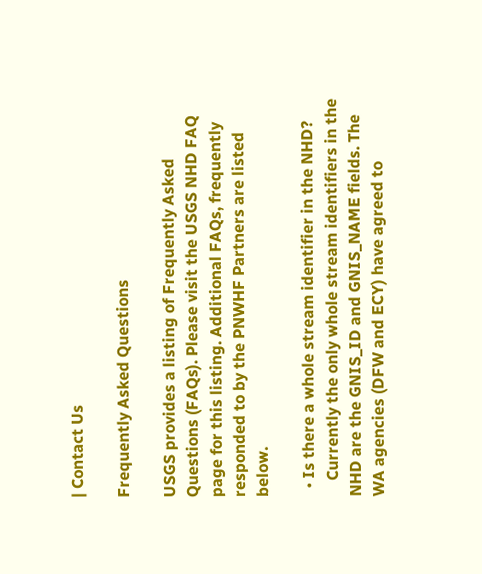| Contact Us

Frequently Asked Questions

USGS provides a listing of Frequently Asked Questions (FAQs). Please visit the USGS NHD FAQ page for this listing. Additional FAQs, frequently responded to by the PNWHF Partners are listed below.

  • Is there a whole stream identifier in the NHD?
    Currently the only whole stream identifiers in the NHD are the GNIS_ID and GNIS_NAME fields. The WA agencies (DFW and ECY) have agreed to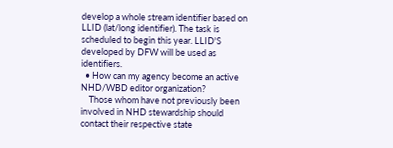develop a whole stream identifier based on LLID (lat/long identifier). The task is scheduled to begin this year. LLID'S developed by DFW will be used as identifiers.
  • How can my agency become an active NHD/WBD editor organization?
    Those whom have not previously been involved in NHD stewardship should contact their respective state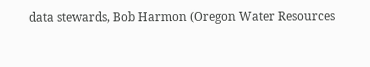data stewards, Bob Harmon (Oregon Water Resources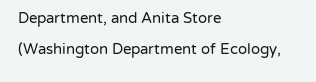Department, and Anita Store (Washington Department of Ecology,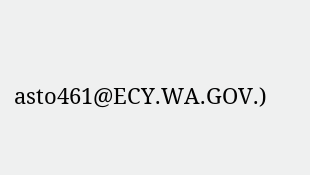asto461@ECY.WA.GOV.)